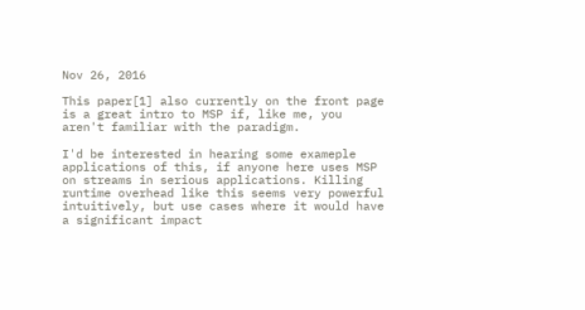Nov 26, 2016

This paper[1] also currently on the front page is a great intro to MSP if, like me, you aren't familiar with the paradigm.

I'd be interested in hearing some exameple applications of this, if anyone here uses MSP on streams in serious applications. Killing runtime overhead like this seems very powerful intuitively, but use cases where it would have a significant impact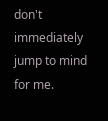don't immediately jump to mind for me.